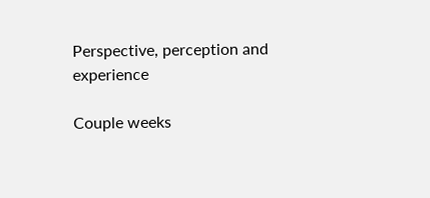Perspective, perception and experience

Couple weeks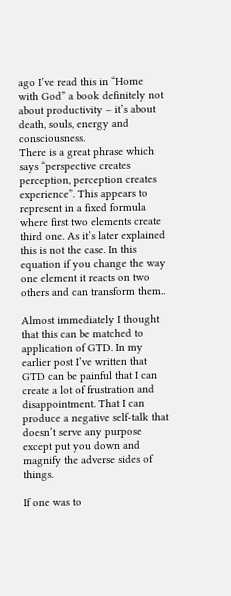ago I’ve read this in “Home with God” a book definitely not about productivity – it’s about death, souls, energy and consciousness.
There is a great phrase which says “perspective creates perception, perception creates experience”. This appears to represent in a fixed formula where first two elements create third one. As it’s later explained this is not the case. In this equation if you change the way one element it reacts on two others and can transform them..

Almost immediately I thought that this can be matched to application of GTD. In my earlier post I’ve written that GTD can be painful that I can create a lot of frustration and disappointment. That I can produce a negative self-talk that doesn’t serve any purpose except put you down and magnify the adverse sides of things.

If one was to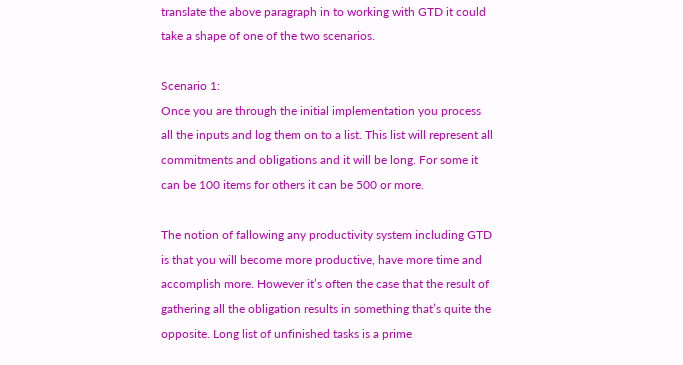translate the above paragraph in to working with GTD it could take a shape of one of the two scenarios.

Scenario 1:
Once you are through the initial implementation you process all the inputs and log them on to a list. This list will represent all commitments and obligations and it will be long. For some it can be 100 items for others it can be 500 or more.

The notion of fallowing any productivity system including GTD is that you will become more productive, have more time and accomplish more. However it’s often the case that the result of gathering all the obligation results in something that’s quite the opposite. Long list of unfinished tasks is a prime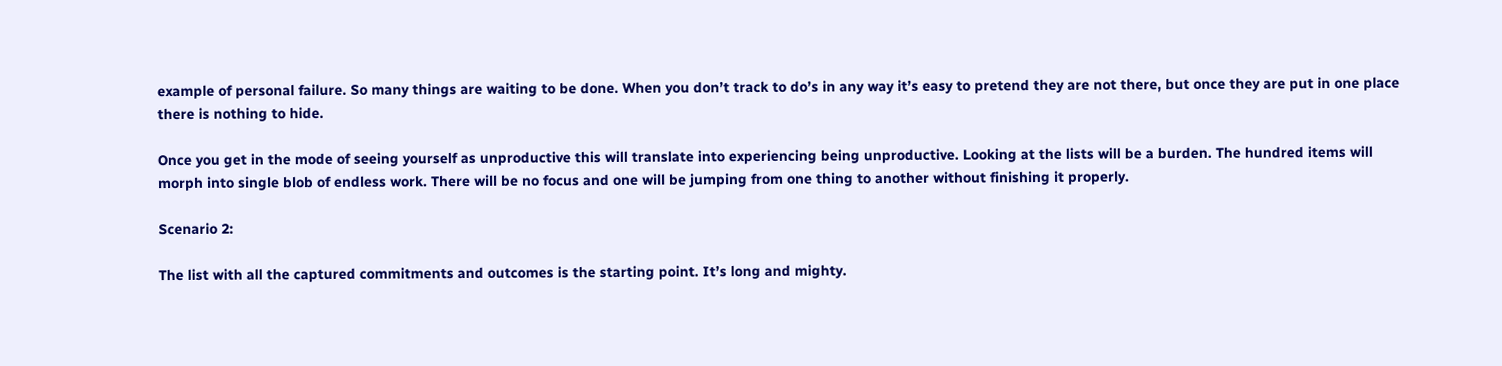example of personal failure. So many things are waiting to be done. When you don’t track to do’s in any way it’s easy to pretend they are not there, but once they are put in one place there is nothing to hide.

Once you get in the mode of seeing yourself as unproductive this will translate into experiencing being unproductive. Looking at the lists will be a burden. The hundred items will morph into single blob of endless work. There will be no focus and one will be jumping from one thing to another without finishing it properly.

Scenario 2:

The list with all the captured commitments and outcomes is the starting point. It’s long and mighty.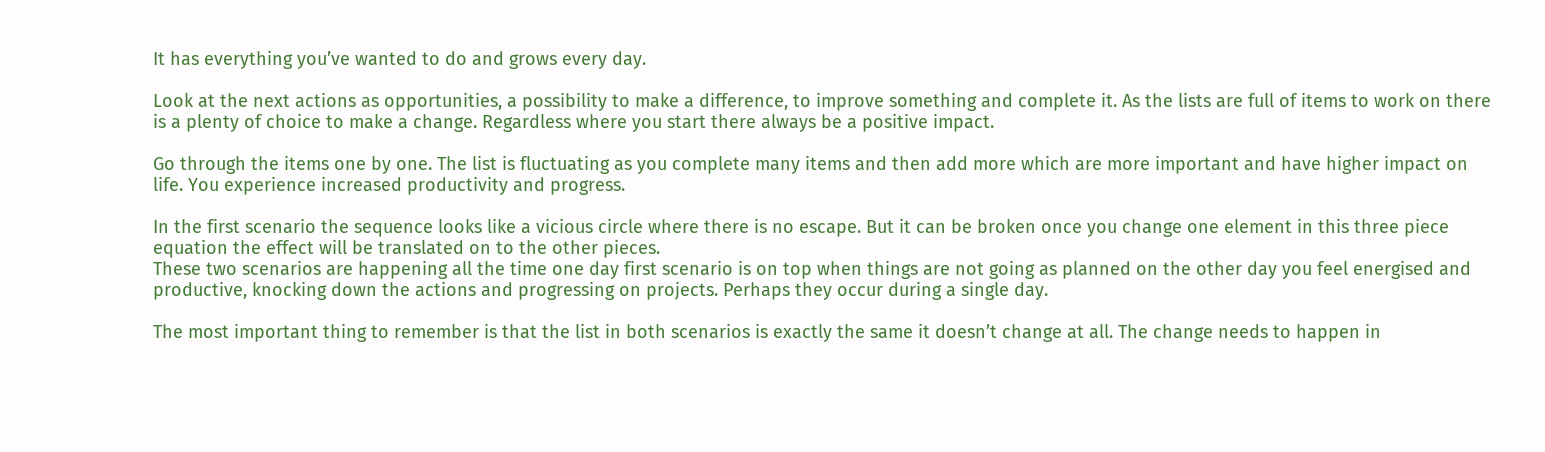It has everything you’ve wanted to do and grows every day.

Look at the next actions as opportunities, a possibility to make a difference, to improve something and complete it. As the lists are full of items to work on there is a plenty of choice to make a change. Regardless where you start there always be a positive impact.

Go through the items one by one. The list is fluctuating as you complete many items and then add more which are more important and have higher impact on life. You experience increased productivity and progress.

In the first scenario the sequence looks like a vicious circle where there is no escape. But it can be broken once you change one element in this three piece equation the effect will be translated on to the other pieces.
These two scenarios are happening all the time one day first scenario is on top when things are not going as planned on the other day you feel energised and productive, knocking down the actions and progressing on projects. Perhaps they occur during a single day.

The most important thing to remember is that the list in both scenarios is exactly the same it doesn’t change at all. The change needs to happen in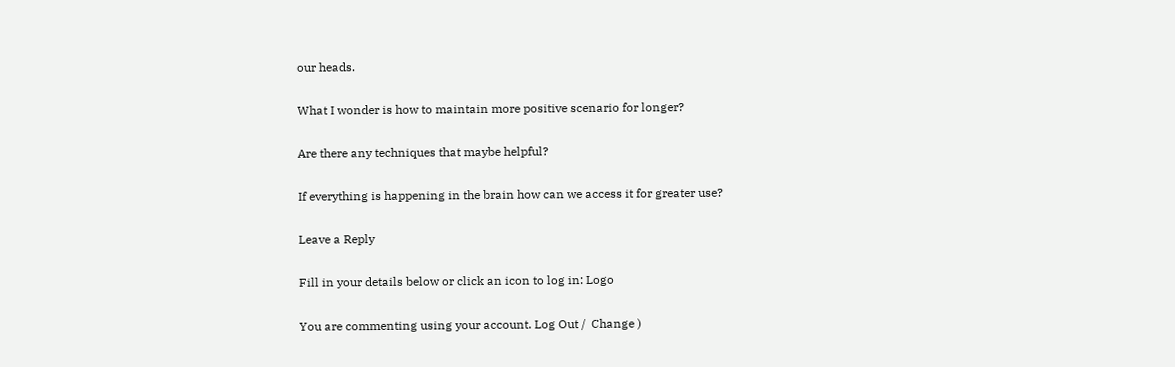our heads.

What I wonder is how to maintain more positive scenario for longer?

Are there any techniques that maybe helpful?

If everything is happening in the brain how can we access it for greater use?

Leave a Reply

Fill in your details below or click an icon to log in: Logo

You are commenting using your account. Log Out /  Change )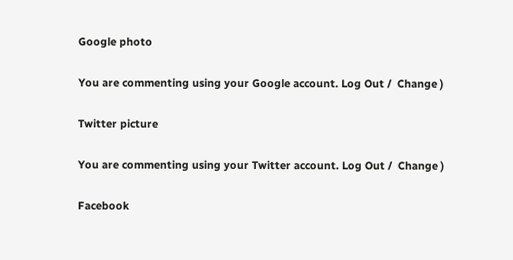Google photo

You are commenting using your Google account. Log Out /  Change )

Twitter picture

You are commenting using your Twitter account. Log Out /  Change )

Facebook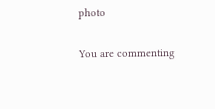photo

You are commenting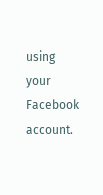using your Facebook account.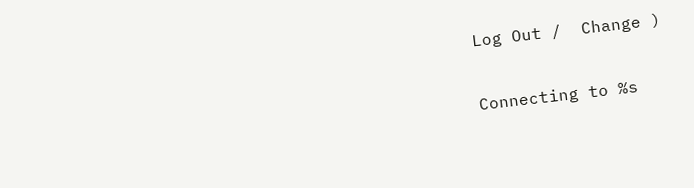Log Out /  Change )

Connecting to %s